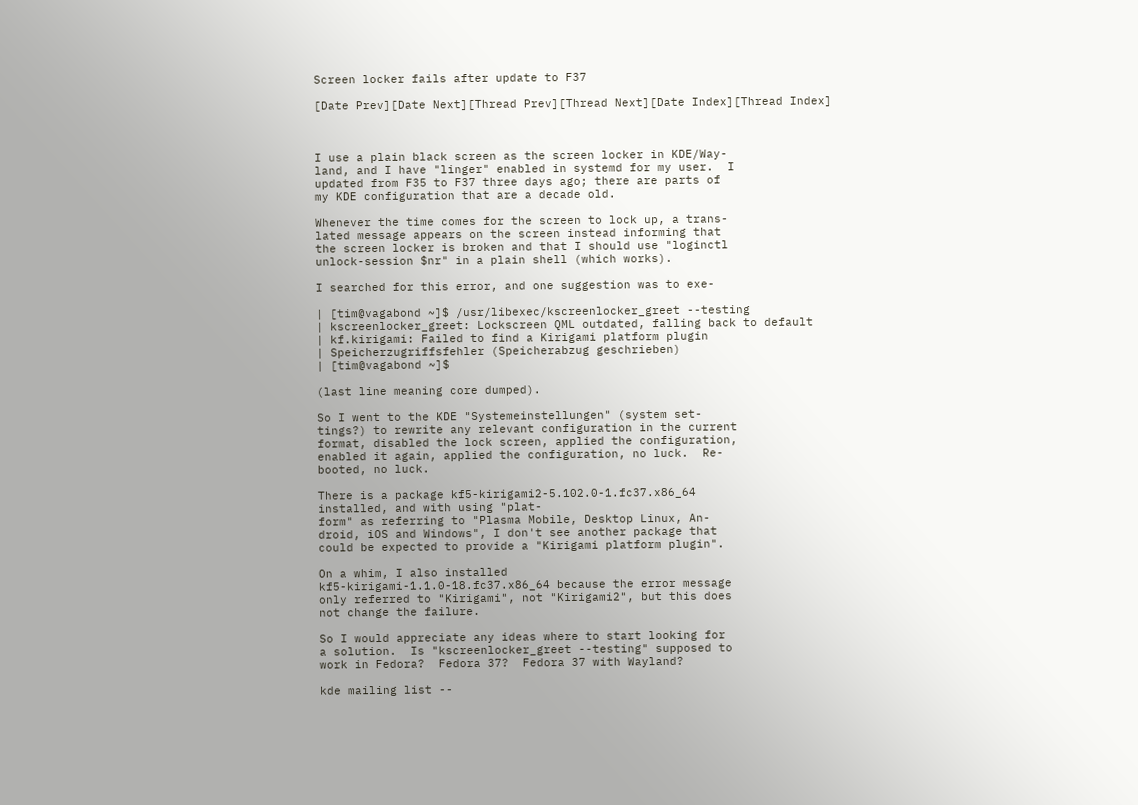Screen locker fails after update to F37

[Date Prev][Date Next][Thread Prev][Thread Next][Date Index][Thread Index]



I use a plain black screen as the screen locker in KDE/Way-
land, and I have "linger" enabled in systemd for my user.  I
updated from F35 to F37 three days ago; there are parts of
my KDE configuration that are a decade old.

Whenever the time comes for the screen to lock up, a trans-
lated message appears on the screen instead informing that
the screen locker is broken and that I should use "loginctl
unlock-session $nr" in a plain shell (which works).

I searched for this error, and one suggestion was to exe-

| [tim@vagabond ~]$ /usr/libexec/kscreenlocker_greet --testing
| kscreenlocker_greet: Lockscreen QML outdated, falling back to default
| kf.kirigami: Failed to find a Kirigami platform plugin
| Speicherzugriffsfehler (Speicherabzug geschrieben)
| [tim@vagabond ~]$

(last line meaning core dumped).

So I went to the KDE "Systemeinstellungen" (system set-
tings?) to rewrite any relevant configuration in the current
format, disabled the lock screen, applied the configuration,
enabled it again, applied the configuration, no luck.  Re-
booted, no luck.

There is a package kf5-kirigami2-5.102.0-1.fc37.x86_64
installed, and with using "plat-
form" as referring to "Plasma Mobile, Desktop Linux, An-
droid, iOS and Windows", I don't see another package that
could be expected to provide a "Kirigami platform plugin".

On a whim, I also installed
kf5-kirigami-1.1.0-18.fc37.x86_64 because the error message
only referred to "Kirigami", not "Kirigami2", but this does
not change the failure.

So I would appreciate any ideas where to start looking for
a solution.  Is "kscreenlocker_greet --testing" supposed to
work in Fedora?  Fedora 37?  Fedora 37 with Wayland?

kde mailing list --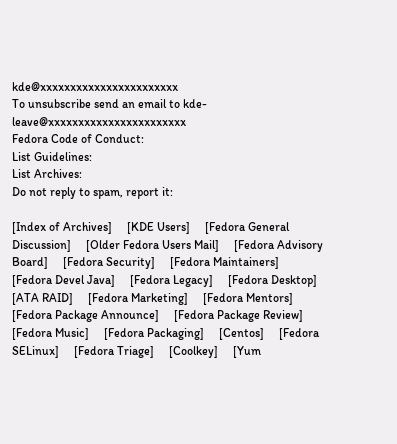kde@xxxxxxxxxxxxxxxxxxxxxxx
To unsubscribe send an email to kde-leave@xxxxxxxxxxxxxxxxxxxxxxx
Fedora Code of Conduct:
List Guidelines:
List Archives:
Do not reply to spam, report it:

[Index of Archives]     [KDE Users]     [Fedora General Discussion]     [Older Fedora Users Mail]     [Fedora Advisory Board]     [Fedora Security]     [Fedora Maintainers]     [Fedora Devel Java]     [Fedora Legacy]     [Fedora Desktop]     [ATA RAID]     [Fedora Marketing]     [Fedora Mentors]     [Fedora Package Announce]     [Fedora Package Review]     [Fedora Music]     [Fedora Packaging]     [Centos]     [Fedora SELinux]     [Fedora Triage]     [Coolkey]     [Yum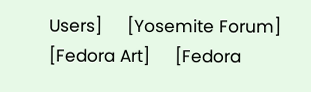Users]     [Yosemite Forum]     [Fedora Art]     [Fedora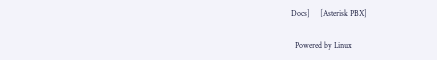Docs]     [Asterisk PBX]

  Powered by Linux